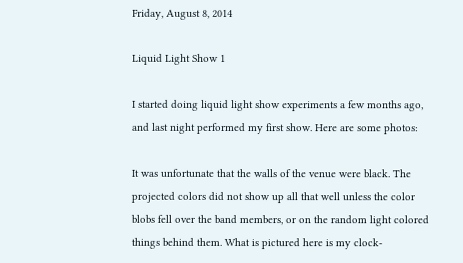Friday, August 8, 2014

Liquid Light Show 1

I started doing liquid light show experiments a few months ago, and last night performed my first show. Here are some photos:

It was unfortunate that the walls of the venue were black. The projected colors did not show up all that well unless the color blobs fell over the band members, or on the random light colored things behind them. What is pictured here is my clock-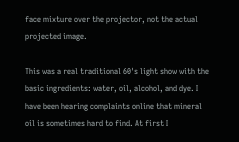face mixture over the projector, not the actual projected image.

This was a real traditional 60's light show with the basic ingredients: water, oil, alcohol, and dye. I have been hearing complaints online that mineral oil is sometimes hard to find. At first I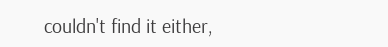couldn't find it either,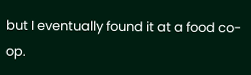but I eventually found it at a food co-op.